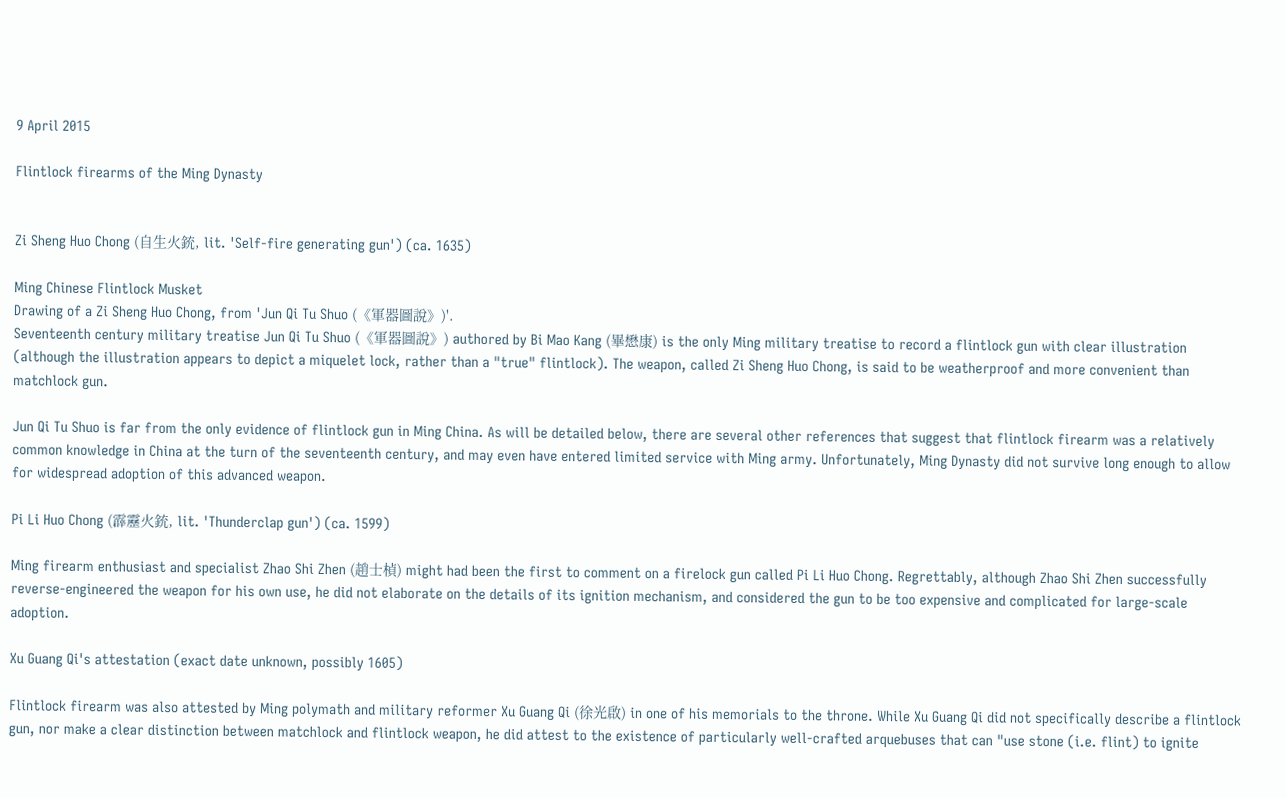9 April 2015

Flintlock firearms of the Ming Dynasty


Zi Sheng Huo Chong (自生火銃, lit. 'Self-fire generating gun') (ca. 1635)

Ming Chinese Flintlock Musket
Drawing of a Zi Sheng Huo Chong, from 'Jun Qi Tu Shuo (《軍器圖說》)'.
Seventeenth century military treatise Jun Qi Tu Shuo (《軍器圖說》) authored by Bi Mao Kang (畢懋康) is the only Ming military treatise to record a flintlock gun with clear illustration (although the illustration appears to depict a miquelet lock, rather than a "true" flintlock). The weapon, called Zi Sheng Huo Chong, is said to be weatherproof and more convenient than matchlock gun.

Jun Qi Tu Shuo is far from the only evidence of flintlock gun in Ming China. As will be detailed below, there are several other references that suggest that flintlock firearm was a relatively common knowledge in China at the turn of the seventeenth century, and may even have entered limited service with Ming army. Unfortunately, Ming Dynasty did not survive long enough to allow for widespread adoption of this advanced weapon.

Pi Li Huo Chong (霹靂火銃, lit. 'Thunderclap gun') (ca. 1599)

Ming firearm enthusiast and specialist Zhao Shi Zhen (趙士楨) might had been the first to comment on a firelock gun called Pi Li Huo Chong. Regrettably, although Zhao Shi Zhen successfully reverse-engineered the weapon for his own use, he did not elaborate on the details of its ignition mechanism, and considered the gun to be too expensive and complicated for large-scale adoption.

Xu Guang Qi's attestation (exact date unknown, possibly 1605)

Flintlock firearm was also attested by Ming polymath and military reformer Xu Guang Qi (徐光啟) in one of his memorials to the throne. While Xu Guang Qi did not specifically describe a flintlock gun, nor make a clear distinction between matchlock and flintlock weapon, he did attest to the existence of particularly well-crafted arquebuses that can "use stone (i.e. flint) to ignite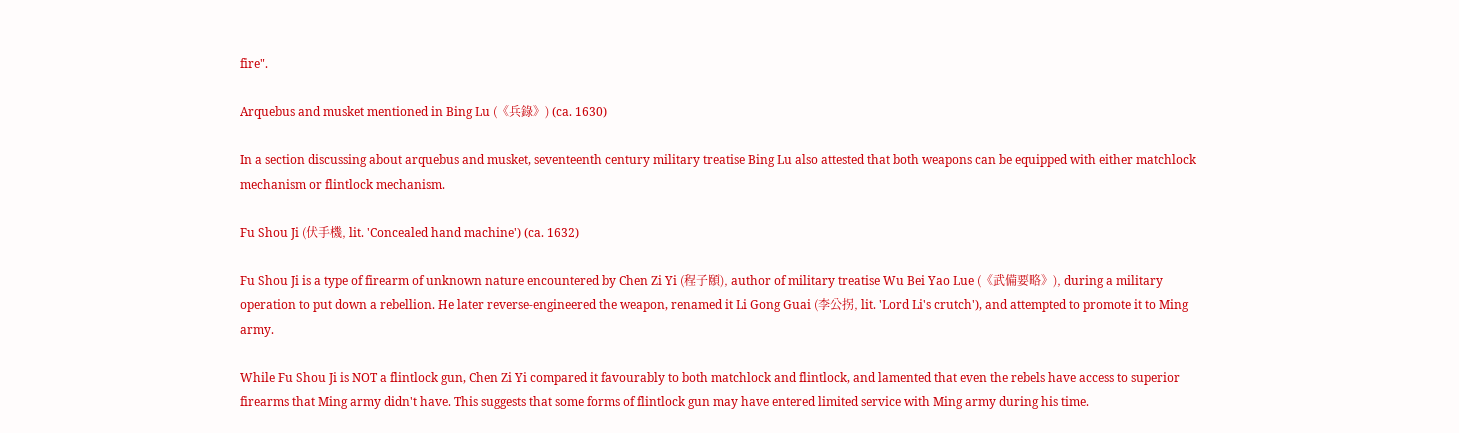fire".

Arquebus and musket mentioned in Bing Lu (《兵錄》) (ca. 1630)

In a section discussing about arquebus and musket, seventeenth century military treatise Bing Lu also attested that both weapons can be equipped with either matchlock mechanism or flintlock mechanism.

Fu Shou Ji (伏手機, lit. 'Concealed hand machine') (ca. 1632)

Fu Shou Ji is a type of firearm of unknown nature encountered by Chen Zi Yi (程子頤), author of military treatise Wu Bei Yao Lue (《武備要略》), during a military operation to put down a rebellion. He later reverse-engineered the weapon, renamed it Li Gong Guai (李公拐, lit. 'Lord Li's crutch'), and attempted to promote it to Ming army.

While Fu Shou Ji is NOT a flintlock gun, Chen Zi Yi compared it favourably to both matchlock and flintlock, and lamented that even the rebels have access to superior firearms that Ming army didn't have. This suggests that some forms of flintlock gun may have entered limited service with Ming army during his time.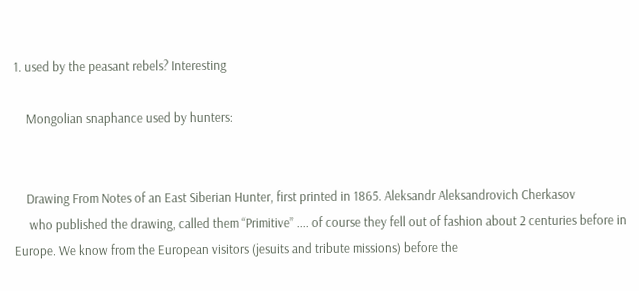1. used by the peasant rebels? Interesting

    Mongolian snaphance used by hunters:


    Drawing From Notes of an East Siberian Hunter, first printed in 1865. Aleksandr Aleksandrovich Cherkasov
     who published the drawing, called them “Primitive” .... of course they fell out of fashion about 2 centuries before in Europe. We know from the European visitors (jesuits and tribute missions) before the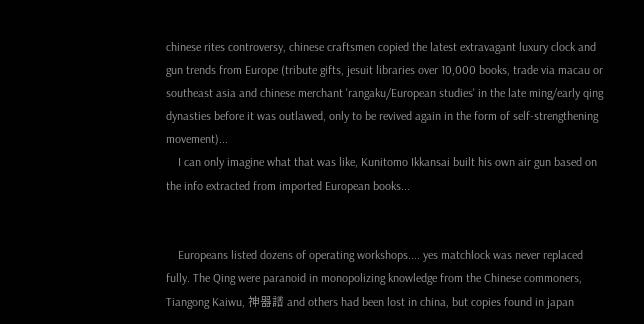chinese rites controversy, chinese craftsmen copied the latest extravagant luxury clock and gun trends from Europe (tribute gifts, jesuit libraries over 10,000 books, trade via macau or southeast asia and chinese merchant 'rangaku/European studies' in the late ming/early qing dynasties before it was outlawed, only to be revived again in the form of self-strengthening movement)...
    I can only imagine what that was like, Kunitomo Ikkansai built his own air gun based on the info extracted from imported European books...


    Europeans listed dozens of operating workshops.... yes matchlock was never replaced fully. The Qing were paranoid in monopolizing knowledge from the Chinese commoners, Tiangong Kaiwu, 神器譜 and others had been lost in china, but copies found in japan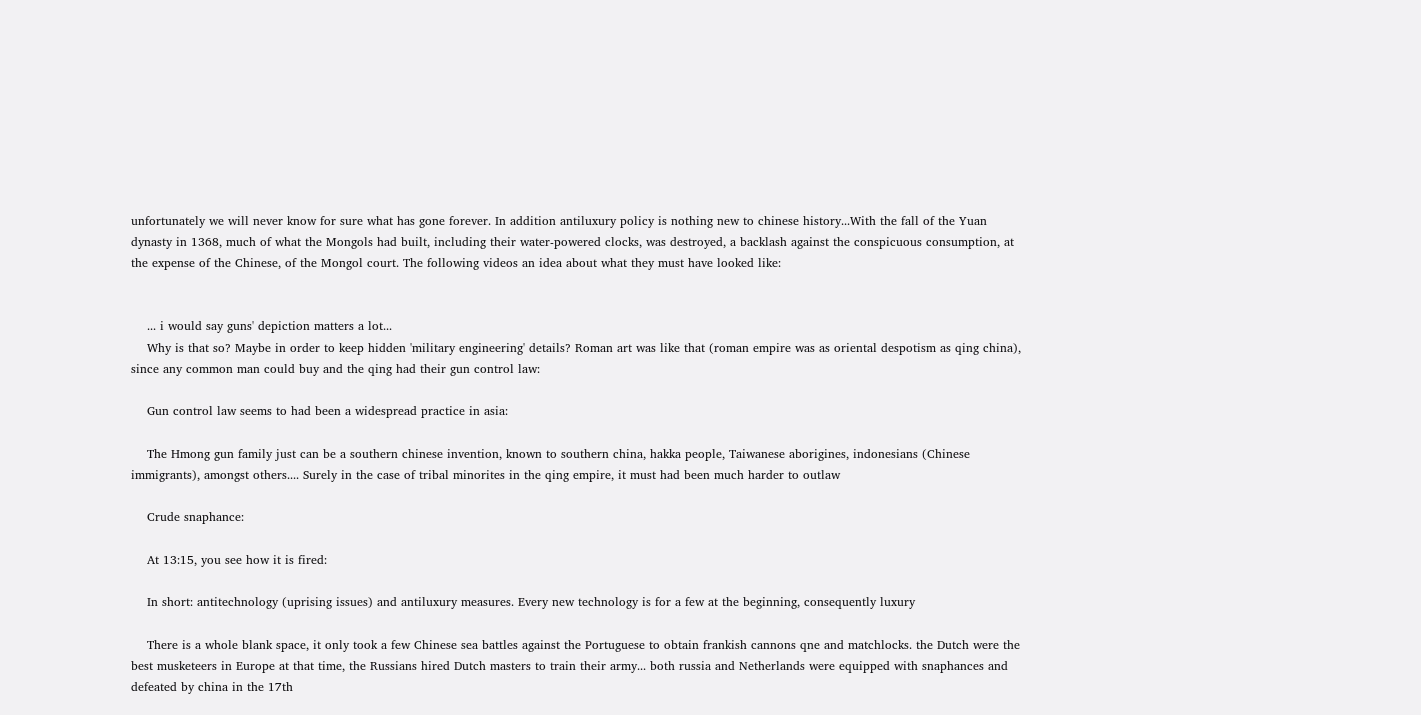unfortunately we will never know for sure what has gone forever. In addition antiluxury policy is nothing new to chinese history...With the fall of the Yuan dynasty in 1368, much of what the Mongols had built, including their water-powered clocks, was destroyed, a backlash against the conspicuous consumption, at the expense of the Chinese, of the Mongol court. The following videos an idea about what they must have looked like:


    ... i would say guns' depiction matters a lot...
    Why is that so? Maybe in order to keep hidden 'military engineering' details? Roman art was like that (roman empire was as oriental despotism as qing china), since any common man could buy and the qing had their gun control law:

    Gun control law seems to had been a widespread practice in asia:

    The Hmong gun family just can be a southern chinese invention, known to southern china, hakka people, Taiwanese aborigines, indonesians (Chinese immigrants), amongst others.... Surely in the case of tribal minorites in the qing empire, it must had been much harder to outlaw

    Crude snaphance:

    At 13:15, you see how it is fired:

    In short: antitechnology (uprising issues) and antiluxury measures. Every new technology is for a few at the beginning, consequently luxury

    There is a whole blank space, it only took a few Chinese sea battles against the Portuguese to obtain frankish cannons qne and matchlocks. the Dutch were the best musketeers in Europe at that time, the Russians hired Dutch masters to train their army... both russia and Netherlands were equipped with snaphances and defeated by china in the 17th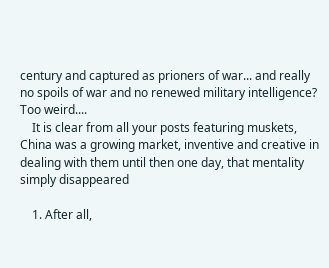century and captured as prioners of war... and really no spoils of war and no renewed military intelligence? Too weird....
    It is clear from all your posts featuring muskets, China was a growing market, inventive and creative in dealing with them until then one day, that mentality simply disappeared

    1. After all,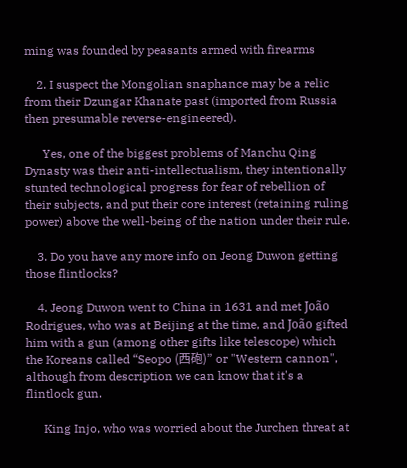ming was founded by peasants armed with firearms

    2. I suspect the Mongolian snaphance may be a relic from their Dzungar Khanate past (imported from Russia then presumable reverse-engineered).

      Yes, one of the biggest problems of Manchu Qing Dynasty was their anti-intellectualism, they intentionally stunted technological progress for fear of rebellion of their subjects, and put their core interest (retaining ruling power) above the well-being of the nation under their rule.

    3. Do you have any more info on Jeong Duwon getting those flintlocks?

    4. Jeong Duwon went to China in 1631 and met João Rodrigues, who was at Beijing at the time, and João gifted him with a gun (among other gifts like telescope) which the Koreans called “Seopo (西砲)” or "Western cannon", although from description we can know that it's a flintlock gun.

      King Injo, who was worried about the Jurchen threat at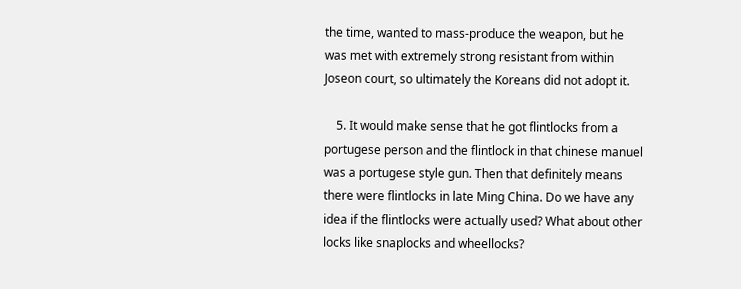the time, wanted to mass-produce the weapon, but he was met with extremely strong resistant from within Joseon court, so ultimately the Koreans did not adopt it.

    5. It would make sense that he got flintlocks from a portugese person and the flintlock in that chinese manuel was a portugese style gun. Then that definitely means there were flintlocks in late Ming China. Do we have any idea if the flintlocks were actually used? What about other locks like snaplocks and wheellocks?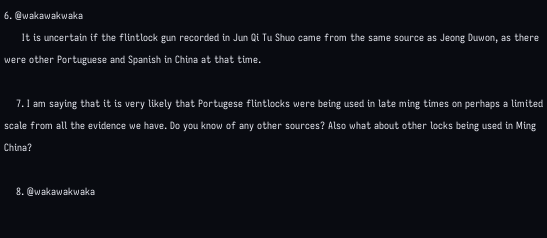6. @wakawakwaka
      It is uncertain if the flintlock gun recorded in Jun Qi Tu Shuo came from the same source as Jeong Duwon, as there were other Portuguese and Spanish in China at that time.

    7. I am saying that it is very likely that Portugese flintlocks were being used in late ming times on perhaps a limited scale from all the evidence we have. Do you know of any other sources? Also what about other locks being used in Ming China?

    8. @wakawakwaka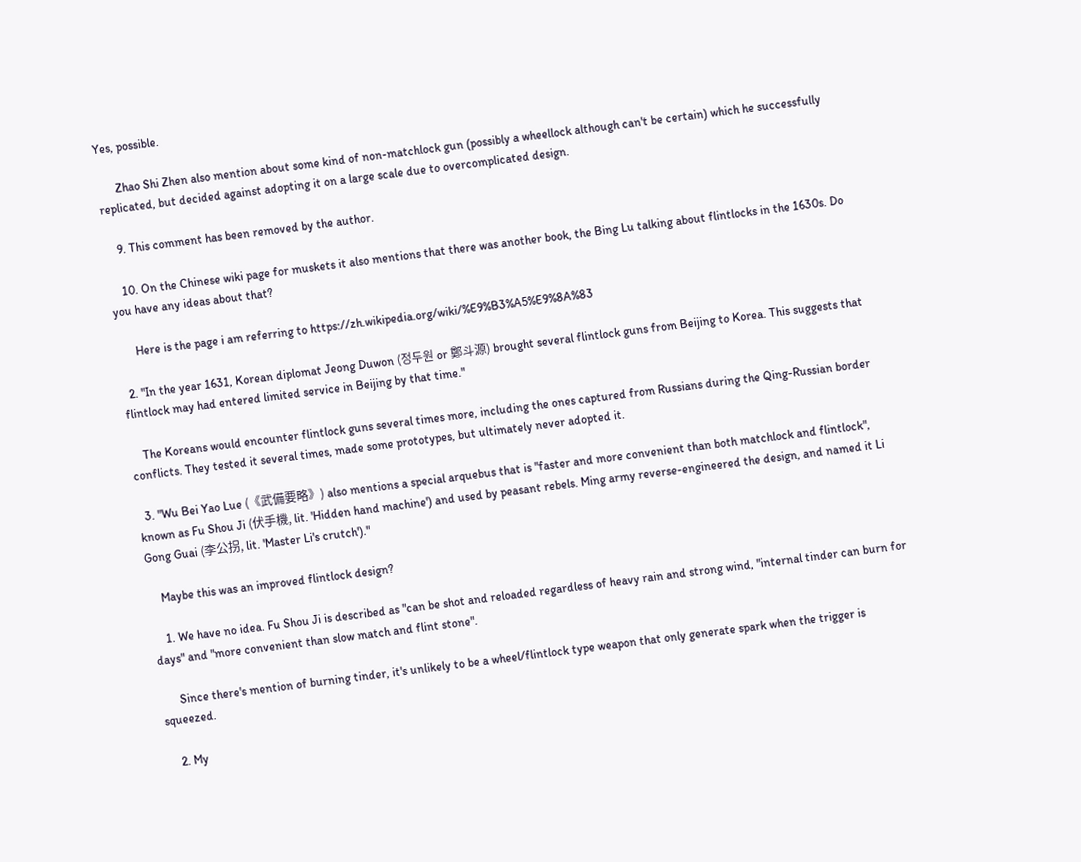Yes, possible.

      Zhao Shi Zhen also mention about some kind of non-matchlock gun (possibly a wheellock although can't be certain) which he successfully replicated, but decided against adopting it on a large scale due to overcomplicated design.

    9. This comment has been removed by the author.

    10. On the Chinese wiki page for muskets it also mentions that there was another book, the Bing Lu talking about flintlocks in the 1630s. Do you have any ideas about that?

      Here is the page i am referring to https://zh.wikipedia.org/wiki/%E9%B3%A5%E9%8A%83

  2. "In the year 1631, Korean diplomat Jeong Duwon (정두원 or 鄭斗源) brought several flintlock guns from Beijing to Korea. This suggests that flintlock may had entered limited service in Beijing by that time."

    The Koreans would encounter flintlock guns several times more, including the ones captured from Russians during the Qing-Russian border conflicts. They tested it several times, made some prototypes, but ultimately never adopted it.

  3. "Wu Bei Yao Lue (《武備要略》) also mentions a special arquebus that is "faster and more convenient than both matchlock and flintlock", known as Fu Shou Ji (伏手機, lit. 'Hidden hand machine') and used by peasant rebels. Ming army reverse-engineered the design, and named it Li Gong Guai (李公拐, lit. 'Master Li's crutch')."

    Maybe this was an improved flintlock design?

    1. We have no idea. Fu Shou Ji is described as "can be shot and reloaded regardless of heavy rain and strong wind, "internal tinder can burn for days" and "more convenient than slow match and flint stone".

      Since there's mention of burning tinder, it's unlikely to be a wheel/flintlock type weapon that only generate spark when the trigger is squeezed.

    2. My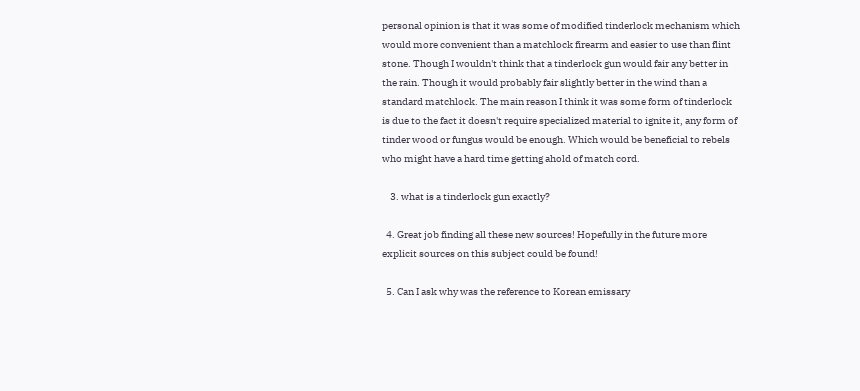personal opinion is that it was some of modified tinderlock mechanism which would more convenient than a matchlock firearm and easier to use than flint stone. Though I wouldn't think that a tinderlock gun would fair any better in the rain. Though it would probably fair slightly better in the wind than a standard matchlock. The main reason I think it was some form of tinderlock is due to the fact it doesn't require specialized material to ignite it, any form of tinder wood or fungus would be enough. Which would be beneficial to rebels who might have a hard time getting ahold of match cord.

    3. what is a tinderlock gun exactly?

  4. Great job finding all these new sources! Hopefully in the future more explicit sources on this subject could be found!

  5. Can I ask why was the reference to Korean emissary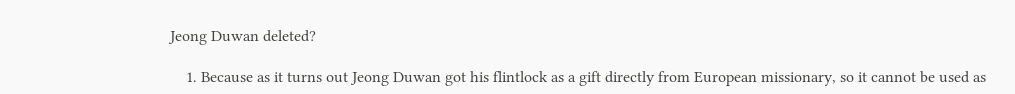Jeong Duwan deleted?

    1. Because as it turns out Jeong Duwan got his flintlock as a gift directly from European missionary, so it cannot be used as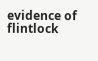evidence of flintlock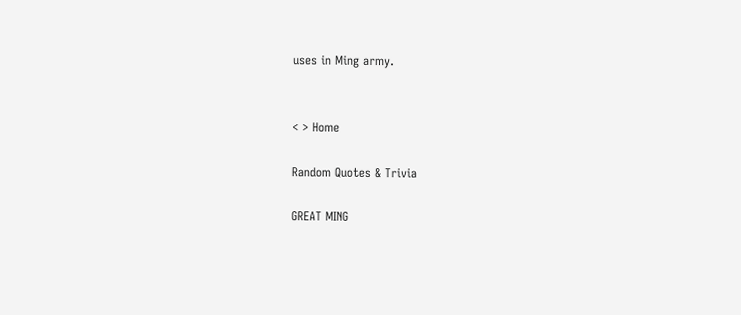uses in Ming army.


< > Home

Random Quotes & Trivia

GREAT MING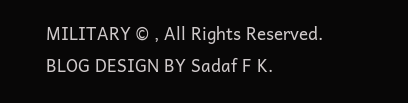MILITARY © , All Rights Reserved. BLOG DESIGN BY Sadaf F K.